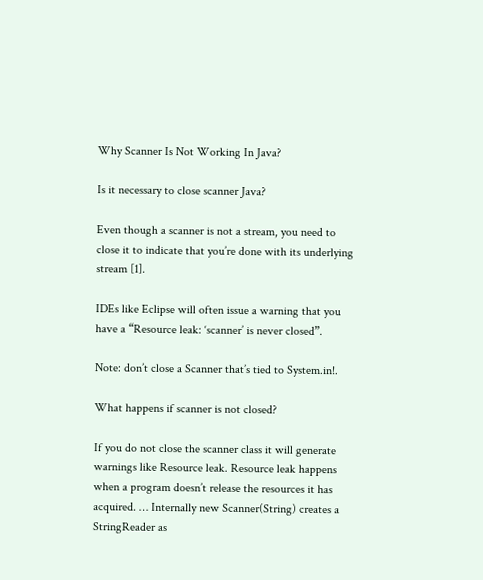Why Scanner Is Not Working In Java?

Is it necessary to close scanner Java?

Even though a scanner is not a stream, you need to close it to indicate that you’re done with its underlying stream [1].

IDEs like Eclipse will often issue a warning that you have a “Resource leak: ‘scanner’ is never closed”.

Note: don’t close a Scanner that’s tied to System.in!.

What happens if scanner is not closed?

If you do not close the scanner class it will generate warnings like Resource leak. Resource leak happens when a program doesn’t release the resources it has acquired. … Internally new Scanner(String) creates a StringReader as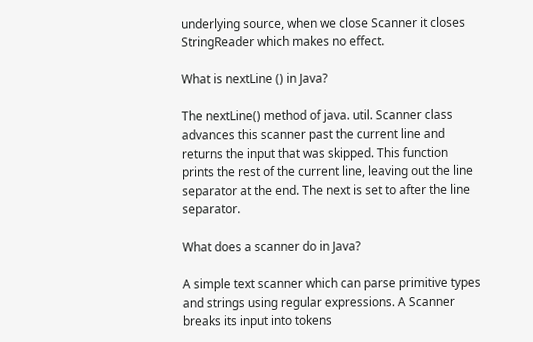underlying source, when we close Scanner it closes StringReader which makes no effect.

What is nextLine () in Java?

The nextLine() method of java. util. Scanner class advances this scanner past the current line and returns the input that was skipped. This function prints the rest of the current line, leaving out the line separator at the end. The next is set to after the line separator.

What does a scanner do in Java?

A simple text scanner which can parse primitive types and strings using regular expressions. A Scanner breaks its input into tokens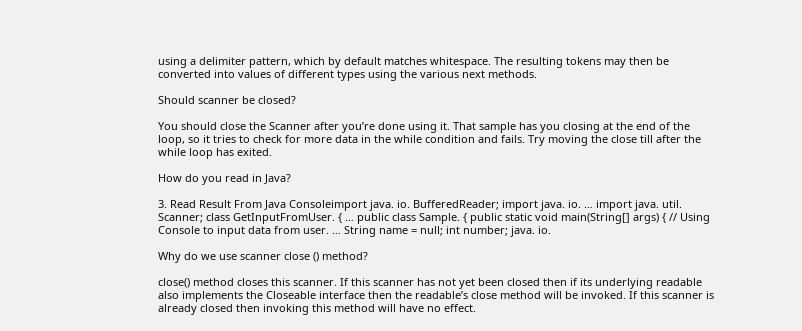using a delimiter pattern, which by default matches whitespace. The resulting tokens may then be converted into values of different types using the various next methods.

Should scanner be closed?

You should close the Scanner after you’re done using it. That sample has you closing at the end of the loop, so it tries to check for more data in the while condition and fails. Try moving the close till after the while loop has exited.

How do you read in Java?

3. Read Result From Java Consoleimport java. io. BufferedReader; import java. io. … import java. util. Scanner; class GetInputFromUser. { … public class Sample. { public static void main(String[] args) { // Using Console to input data from user. … String name = null; int number; java. io.

Why do we use scanner close () method?

close() method closes this scanner. If this scanner has not yet been closed then if its underlying readable also implements the Closeable interface then the readable’s close method will be invoked. If this scanner is already closed then invoking this method will have no effect.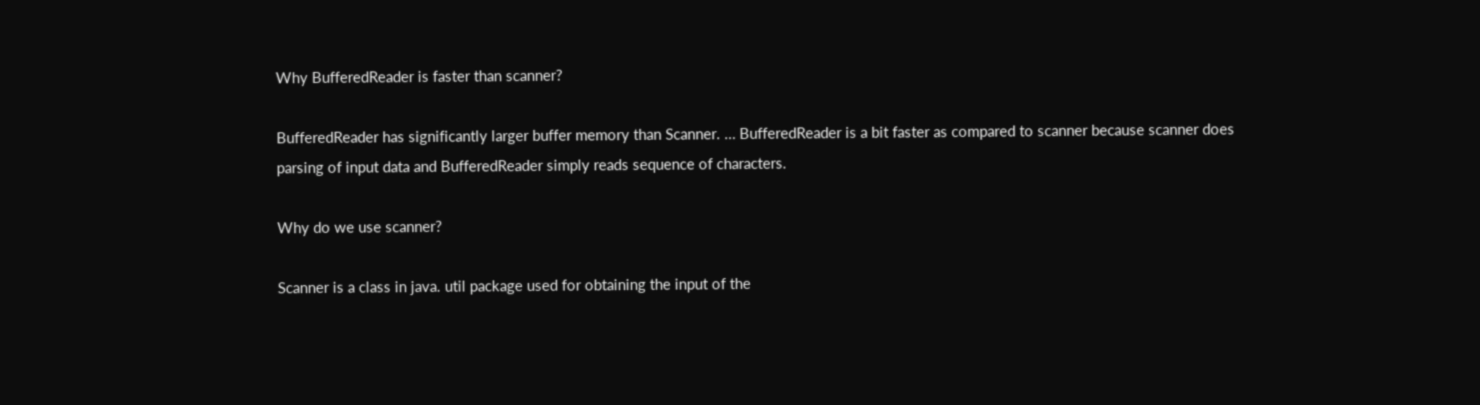Why BufferedReader is faster than scanner?

BufferedReader has significantly larger buffer memory than Scanner. … BufferedReader is a bit faster as compared to scanner because scanner does parsing of input data and BufferedReader simply reads sequence of characters.

Why do we use scanner?

Scanner is a class in java. util package used for obtaining the input of the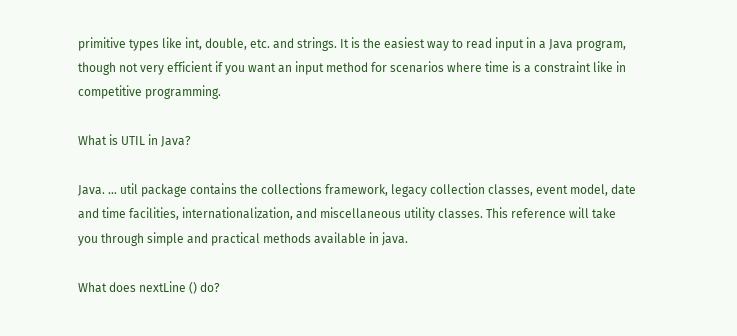primitive types like int, double, etc. and strings. It is the easiest way to read input in a Java program, though not very efficient if you want an input method for scenarios where time is a constraint like in competitive programming.

What is UTIL in Java?

Java. … util package contains the collections framework, legacy collection classes, event model, date and time facilities, internationalization, and miscellaneous utility classes. This reference will take you through simple and practical methods available in java.

What does nextLine () do?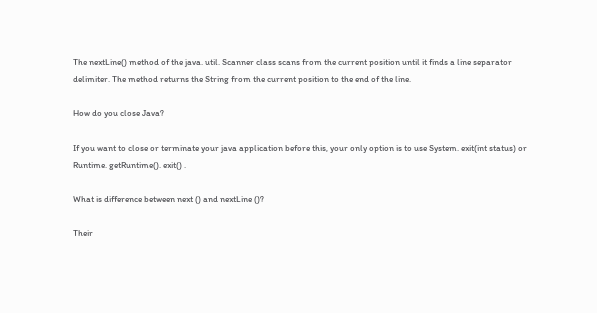The nextLine() method of the java. util. Scanner class scans from the current position until it finds a line separator delimiter. The method returns the String from the current position to the end of the line.

How do you close Java?

If you want to close or terminate your java application before this, your only option is to use System. exit(int status) or Runtime. getRuntime(). exit() .

What is difference between next () and nextLine ()?

Their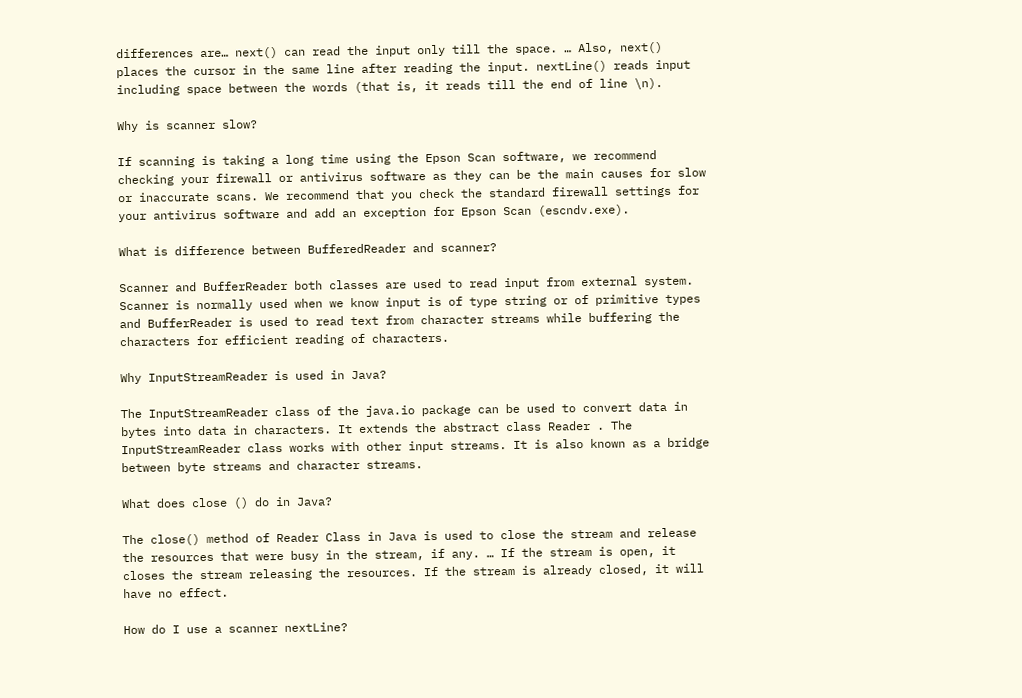differences are… next() can read the input only till the space. … Also, next() places the cursor in the same line after reading the input. nextLine() reads input including space between the words (that is, it reads till the end of line \n).

Why is scanner slow?

If scanning is taking a long time using the Epson Scan software, we recommend checking your firewall or antivirus software as they can be the main causes for slow or inaccurate scans. We recommend that you check the standard firewall settings for your antivirus software and add an exception for Epson Scan (escndv.exe).

What is difference between BufferedReader and scanner?

Scanner and BufferReader both classes are used to read input from external system. Scanner is normally used when we know input is of type string or of primitive types and BufferReader is used to read text from character streams while buffering the characters for efficient reading of characters.

Why InputStreamReader is used in Java?

The InputStreamReader class of the java.io package can be used to convert data in bytes into data in characters. It extends the abstract class Reader . The InputStreamReader class works with other input streams. It is also known as a bridge between byte streams and character streams.

What does close () do in Java?

The close() method of Reader Class in Java is used to close the stream and release the resources that were busy in the stream, if any. … If the stream is open, it closes the stream releasing the resources. If the stream is already closed, it will have no effect.

How do I use a scanner nextLine?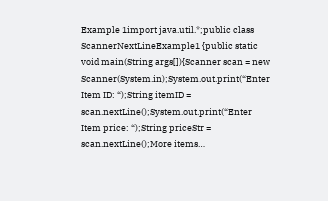Example 1import java.util.*;public class ScannerNextLineExample1 {public static void main(String args[]){Scanner scan = new Scanner(System.in);System.out.print(“Enter Item ID: “);String itemID = scan.nextLine();System.out.print(“Enter Item price: “);String priceStr = scan.nextLine();More items…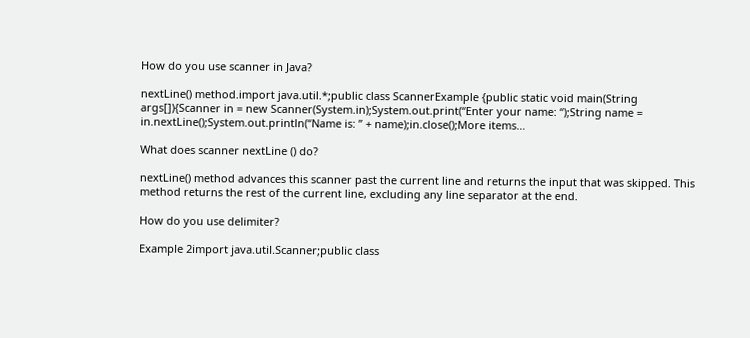How do you use scanner in Java?

nextLine() method.import java.util.*;public class ScannerExample {public static void main(String args[]){Scanner in = new Scanner(System.in);System.out.print(“Enter your name: “);String name = in.nextLine();System.out.println(“Name is: ” + name);in.close();More items…

What does scanner nextLine () do?

nextLine() method advances this scanner past the current line and returns the input that was skipped. This method returns the rest of the current line, excluding any line separator at the end.

How do you use delimiter?

Example 2import java.util.Scanner;public class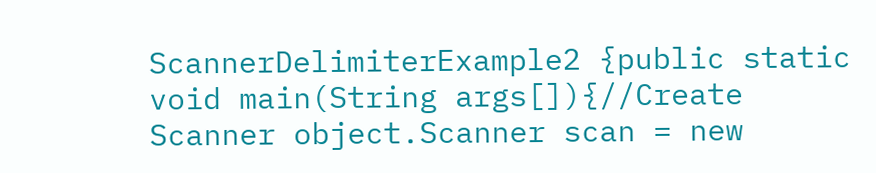ScannerDelimiterExample2 {public static void main(String args[]){//Create Scanner object.Scanner scan = new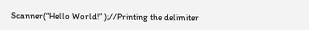Scanner(“Hello World!” );//Printing the delimiter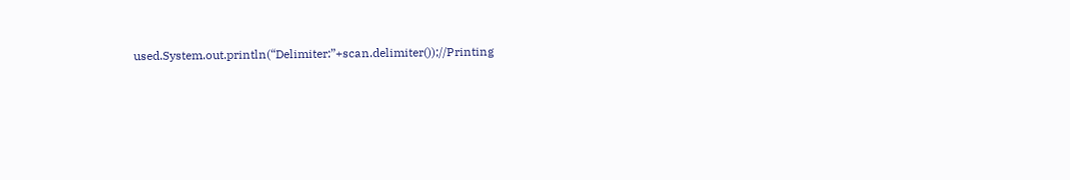used.System.out.println(“Delimiter:”+scan.delimiter());//Printing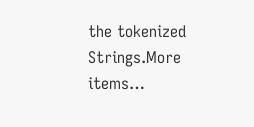the tokenized Strings.More items…